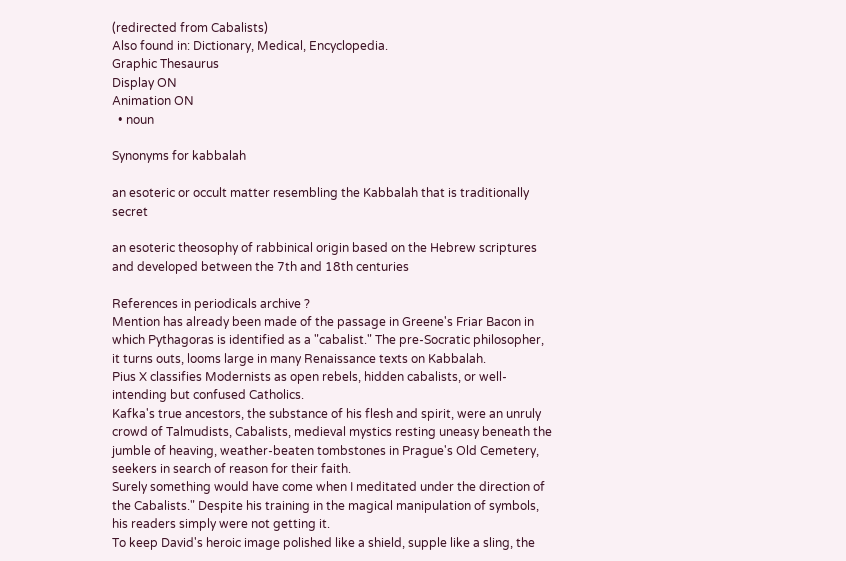(redirected from Cabalists)
Also found in: Dictionary, Medical, Encyclopedia.
Graphic Thesaurus
Display ON
Animation ON
  • noun

Synonyms for kabbalah

an esoteric or occult matter resembling the Kabbalah that is traditionally secret

an esoteric theosophy of rabbinical origin based on the Hebrew scriptures and developed between the 7th and 18th centuries

References in periodicals archive ?
Mention has already been made of the passage in Greene's Friar Bacon in which Pythagoras is identified as a "cabalist." The pre-Socratic philosopher, it turns outs, looms large in many Renaissance texts on Kabbalah.
Pius X classifies Modernists as open rebels, hidden cabalists, or well-intending but confused Catholics.
Kafka's true ancestors, the substance of his flesh and spirit, were an unruly crowd of Talmudists, Cabalists, medieval mystics resting uneasy beneath the jumble of heaving, weather-beaten tombstones in Prague's Old Cemetery, seekers in search of reason for their faith.
Surely something would have come when I meditated under the direction of the Cabalists." Despite his training in the magical manipulation of symbols, his readers simply were not getting it.
To keep David's heroic image polished like a shield, supple like a sling, the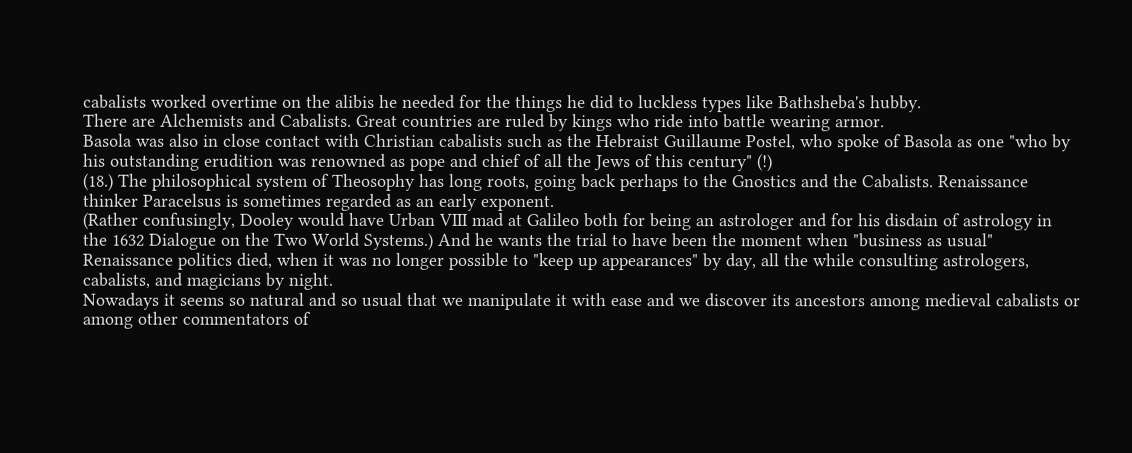cabalists worked overtime on the alibis he needed for the things he did to luckless types like Bathsheba's hubby.
There are Alchemists and Cabalists. Great countries are ruled by kings who ride into battle wearing armor.
Basola was also in close contact with Christian cabalists such as the Hebraist Guillaume Postel, who spoke of Basola as one "who by his outstanding erudition was renowned as pope and chief of all the Jews of this century" (!)
(18.) The philosophical system of Theosophy has long roots, going back perhaps to the Gnostics and the Cabalists. Renaissance thinker Paracelsus is sometimes regarded as an early exponent.
(Rather confusingly, Dooley would have Urban VIII mad at Galileo both for being an astrologer and for his disdain of astrology in the 1632 Dialogue on the Two World Systems.) And he wants the trial to have been the moment when "business as usual" Renaissance politics died, when it was no longer possible to "keep up appearances" by day, all the while consulting astrologers, cabalists, and magicians by night.
Nowadays it seems so natural and so usual that we manipulate it with ease and we discover its ancestors among medieval cabalists or among other commentators of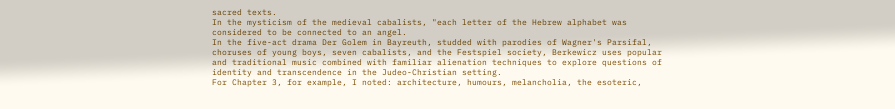sacred texts.
In the mysticism of the medieval cabalists, "each letter of the Hebrew alphabet was considered to be connected to an angel.
In the five-act drama Der Golem in Bayreuth, studded with parodies of Wagner's Parsifal, choruses of young boys, seven cabalists, and the Festspiel society, Berkewicz uses popular and traditional music combined with familiar alienation techniques to explore questions of identity and transcendence in the Judeo-Christian setting.
For Chapter 3, for example, I noted: architecture, humours, melancholia, the esoteric,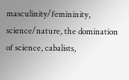masculinity/femininity, science/nature, the domination of science, cabalists,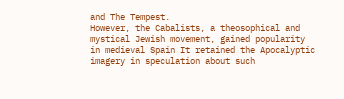and The Tempest.
However, the Cabalists, a theosophical and mystical Jewish movement, gained popularity in medieval Spain It retained the Apocalyptic imagery in speculation about such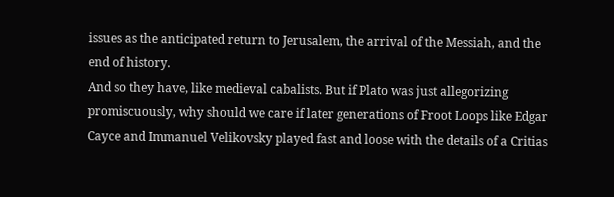issues as the anticipated return to Jerusalem, the arrival of the Messiah, and the end of history.
And so they have, like medieval cabalists. But if Plato was just allegorizing promiscuously, why should we care if later generations of Froot Loops like Edgar Cayce and Immanuel Velikovsky played fast and loose with the details of a Critias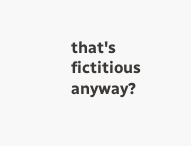that's fictitious anyway?